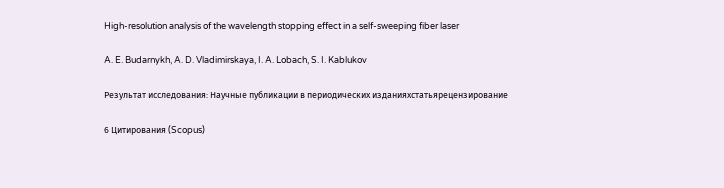High-resolution analysis of the wavelength stopping effect in a self-sweeping fiber laser

A. E. Budarnykh, A. D. Vladimirskaya, I. A. Lobach, S. I. Kablukov

Результат исследования: Научные публикации в периодических изданияхстатьярецензирование

6 Цитирования (Scopus)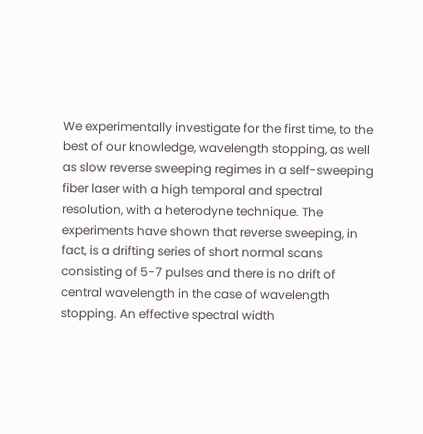We experimentally investigate for the first time, to the best of our knowledge, wavelength stopping, as well as slow reverse sweeping regimes in a self-sweeping fiber laser with a high temporal and spectral resolution, with a heterodyne technique. The experiments have shown that reverse sweeping, in fact, is a drifting series of short normal scans consisting of 5-7 pulses and there is no drift of central wavelength in the case of wavelength stopping. An effective spectral width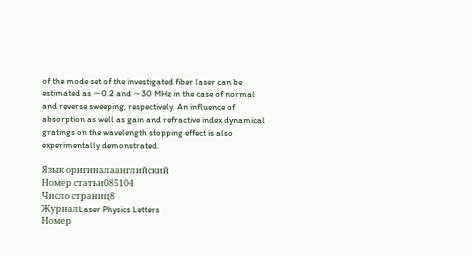of the mode set of the investigated fiber laser can be estimated as ∼0.2 and ∼30 MHz in the case of normal and reverse sweeping, respectively. An influence of absorption as well as gain and refractive index dynamical gratings on the wavelength stopping effect is also experimentally demonstrated.

Язык оригиналаанглийский
Номер статьи085104
Число страниц8
ЖурналLaser Physics Letters
Номер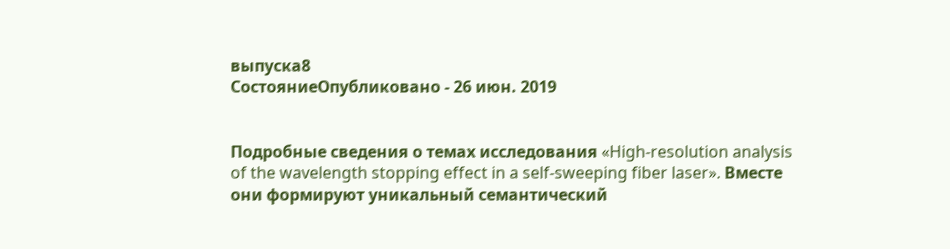выпуска8
СостояниеОпубликовано - 26 июн. 2019


Подробные сведения о темах исследования «High-resolution analysis of the wavelength stopping effect in a self-sweeping fiber laser». Вместе они формируют уникальный семантический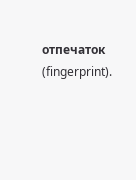отпечаток (fingerprint).